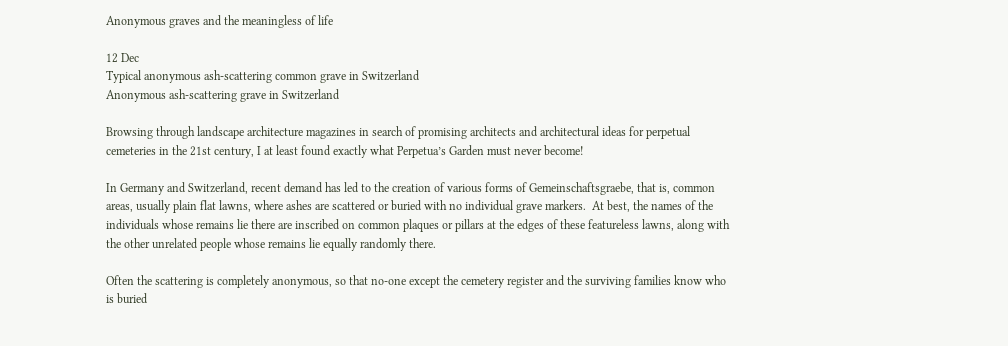Anonymous graves and the meaningless of life

12 Dec
Typical anonymous ash-scattering common grave in Switzerland
Anonymous ash-scattering grave in Switzerland

Browsing through landscape architecture magazines in search of promising architects and architectural ideas for perpetual cemeteries in the 21st century, I at least found exactly what Perpetua’s Garden must never become!

In Germany and Switzerland, recent demand has led to the creation of various forms of Gemeinschaftsgraebe, that is, common areas, usually plain flat lawns, where ashes are scattered or buried with no individual grave markers.  At best, the names of the individuals whose remains lie there are inscribed on common plaques or pillars at the edges of these featureless lawns, along with the other unrelated people whose remains lie equally randomly there.

Often the scattering is completely anonymous, so that no-one except the cemetery register and the surviving families know who is buried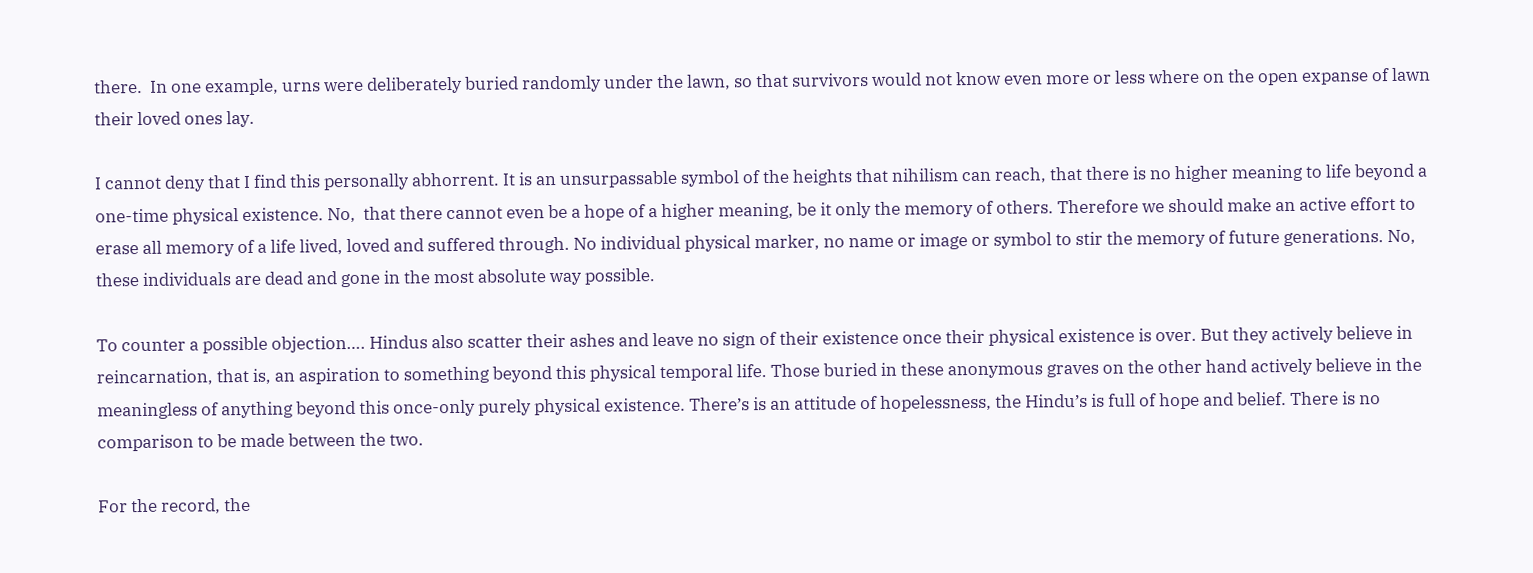there.  In one example, urns were deliberately buried randomly under the lawn, so that survivors would not know even more or less where on the open expanse of lawn their loved ones lay.

I cannot deny that I find this personally abhorrent. It is an unsurpassable symbol of the heights that nihilism can reach, that there is no higher meaning to life beyond a one-time physical existence. No,  that there cannot even be a hope of a higher meaning, be it only the memory of others. Therefore we should make an active effort to erase all memory of a life lived, loved and suffered through. No individual physical marker, no name or image or symbol to stir the memory of future generations. No, these individuals are dead and gone in the most absolute way possible.

To counter a possible objection…. Hindus also scatter their ashes and leave no sign of their existence once their physical existence is over. But they actively believe in reincarnation, that is, an aspiration to something beyond this physical temporal life. Those buried in these anonymous graves on the other hand actively believe in the meaningless of anything beyond this once-only purely physical existence. There’s is an attitude of hopelessness, the Hindu’s is full of hope and belief. There is no comparison to be made between the two.

For the record, the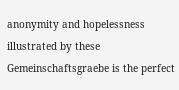anonymity and hopelessness illustrated by these Gemeinschaftsgraebe is the perfect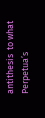antithesis  to what Perpetua’s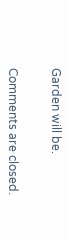Garden will be.


Comments are closed.